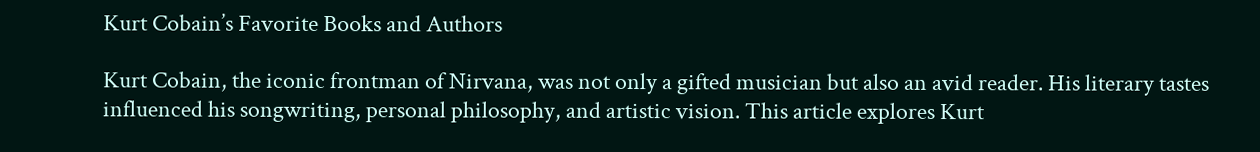Kurt Cobain’s Favorite Books and Authors

Kurt Cobain, the iconic frontman of Nirvana, was not only a gifted musician but also an avid reader. His literary tastes influenced his songwriting, personal philosophy, and artistic vision. This article explores Kurt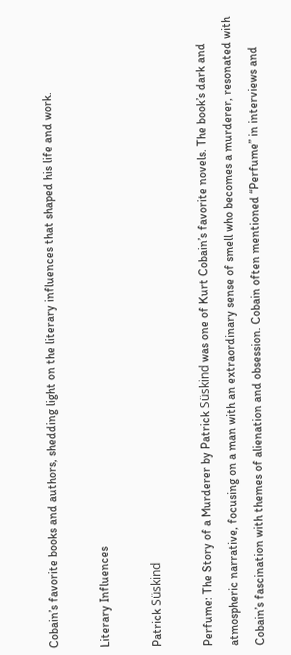Cobain’s favorite books and authors, shedding light on the literary influences that shaped his life and work.

Literary Influences

Patrick Süskind

Perfume: The Story of a Murderer by Patrick Süskind was one of Kurt Cobain’s favorite novels. The book’s dark and atmospheric narrative, focusing on a man with an extraordinary sense of smell who becomes a murderer, resonated with Cobain’s fascination with themes of alienation and obsession. Cobain often mentioned “Perfume” in interviews and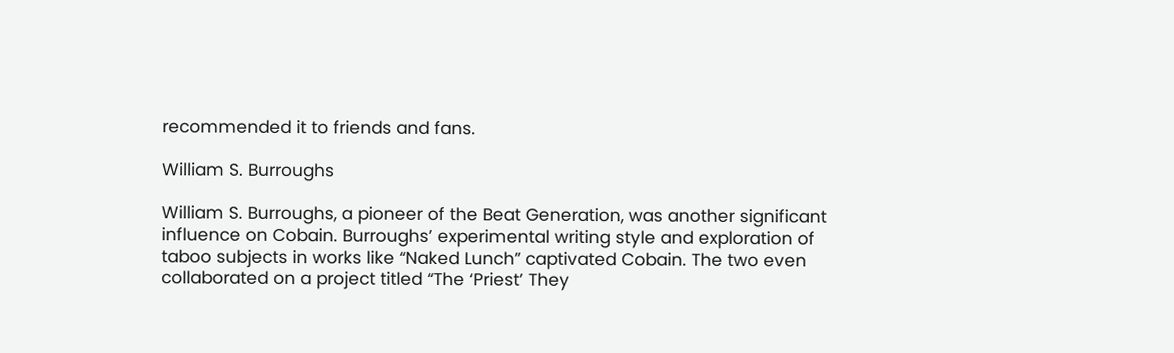recommended it to friends and fans.

William S. Burroughs

William S. Burroughs, a pioneer of the Beat Generation, was another significant influence on Cobain. Burroughs’ experimental writing style and exploration of taboo subjects in works like “Naked Lunch” captivated Cobain. The two even collaborated on a project titled “The ‘Priest’ They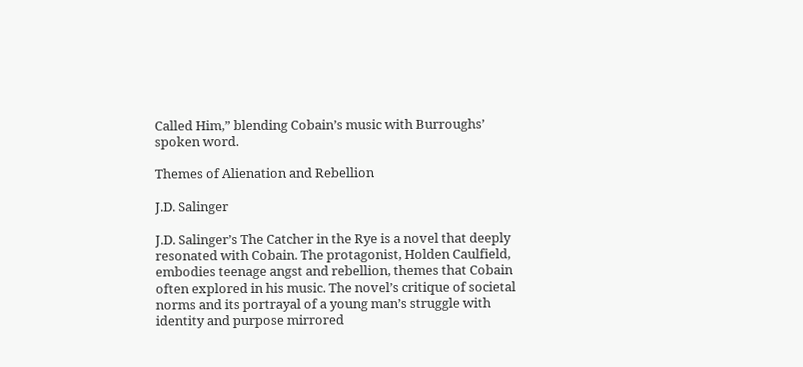Called Him,” blending Cobain’s music with Burroughs’ spoken word.

Themes of Alienation and Rebellion

J.D. Salinger

J.D. Salinger’s The Catcher in the Rye is a novel that deeply resonated with Cobain. The protagonist, Holden Caulfield, embodies teenage angst and rebellion, themes that Cobain often explored in his music. The novel’s critique of societal norms and its portrayal of a young man’s struggle with identity and purpose mirrored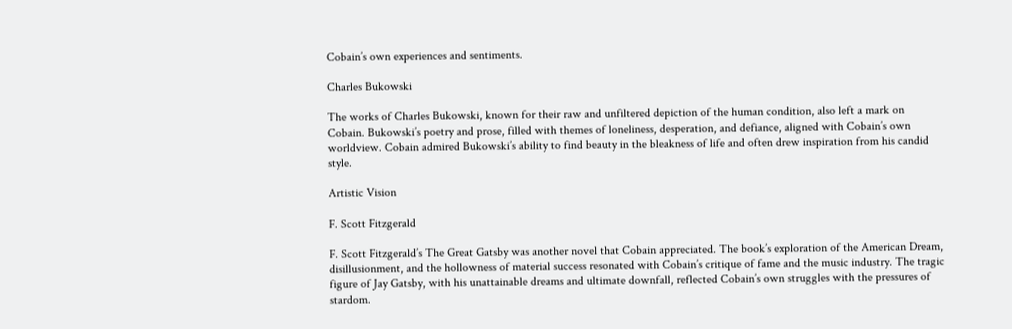Cobain’s own experiences and sentiments.

Charles Bukowski

The works of Charles Bukowski, known for their raw and unfiltered depiction of the human condition, also left a mark on Cobain. Bukowski’s poetry and prose, filled with themes of loneliness, desperation, and defiance, aligned with Cobain’s own worldview. Cobain admired Bukowski’s ability to find beauty in the bleakness of life and often drew inspiration from his candid style.

Artistic Vision

F. Scott Fitzgerald

F. Scott Fitzgerald’s The Great Gatsby was another novel that Cobain appreciated. The book’s exploration of the American Dream, disillusionment, and the hollowness of material success resonated with Cobain’s critique of fame and the music industry. The tragic figure of Jay Gatsby, with his unattainable dreams and ultimate downfall, reflected Cobain’s own struggles with the pressures of stardom.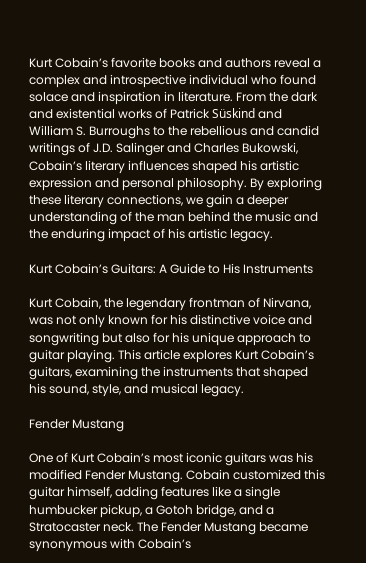Kurt Cobain’s favorite books and authors reveal a complex and introspective individual who found solace and inspiration in literature. From the dark and existential works of Patrick Süskind and William S. Burroughs to the rebellious and candid writings of J.D. Salinger and Charles Bukowski, Cobain’s literary influences shaped his artistic expression and personal philosophy. By exploring these literary connections, we gain a deeper understanding of the man behind the music and the enduring impact of his artistic legacy.

Kurt Cobain’s Guitars: A Guide to His Instruments

Kurt Cobain, the legendary frontman of Nirvana, was not only known for his distinctive voice and songwriting but also for his unique approach to guitar playing. This article explores Kurt Cobain’s guitars, examining the instruments that shaped his sound, style, and musical legacy.

Fender Mustang

One of Kurt Cobain’s most iconic guitars was his modified Fender Mustang. Cobain customized this guitar himself, adding features like a single humbucker pickup, a Gotoh bridge, and a Stratocaster neck. The Fender Mustang became synonymous with Cobain’s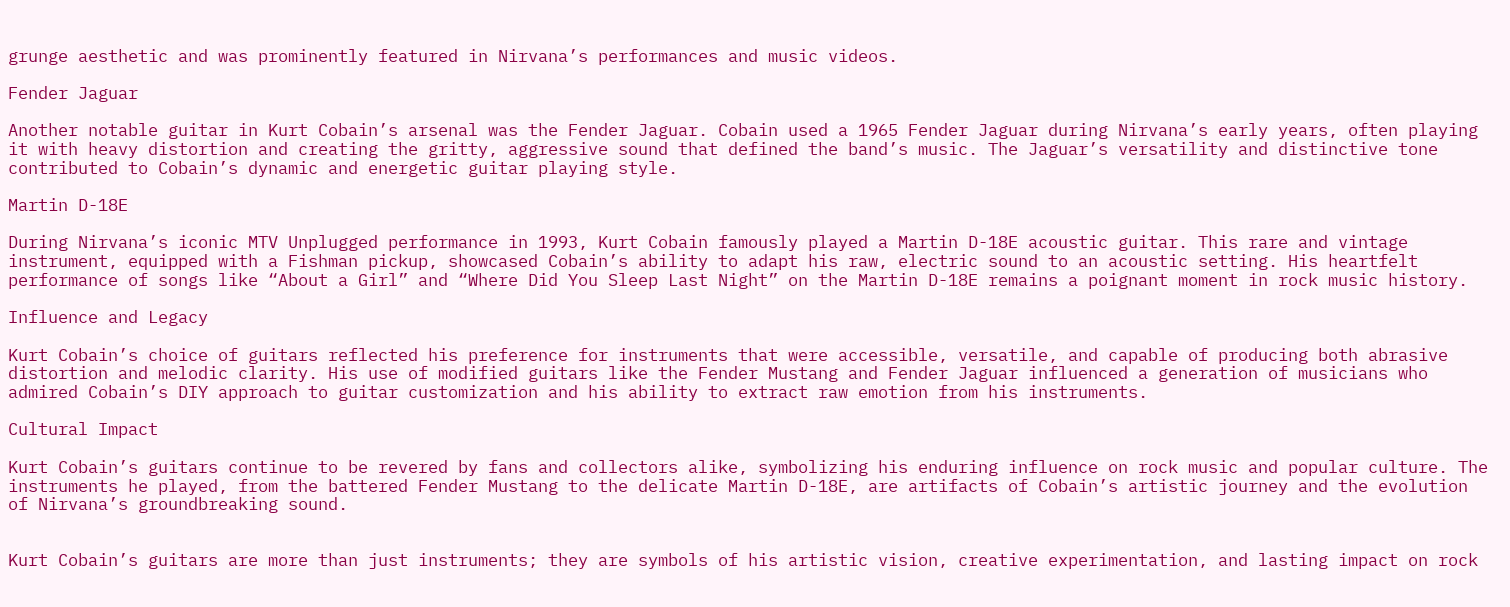grunge aesthetic and was prominently featured in Nirvana’s performances and music videos.

Fender Jaguar

Another notable guitar in Kurt Cobain’s arsenal was the Fender Jaguar. Cobain used a 1965 Fender Jaguar during Nirvana’s early years, often playing it with heavy distortion and creating the gritty, aggressive sound that defined the band’s music. The Jaguar’s versatility and distinctive tone contributed to Cobain’s dynamic and energetic guitar playing style.

Martin D-18E

During Nirvana’s iconic MTV Unplugged performance in 1993, Kurt Cobain famously played a Martin D-18E acoustic guitar. This rare and vintage instrument, equipped with a Fishman pickup, showcased Cobain’s ability to adapt his raw, electric sound to an acoustic setting. His heartfelt performance of songs like “About a Girl” and “Where Did You Sleep Last Night” on the Martin D-18E remains a poignant moment in rock music history.

Influence and Legacy

Kurt Cobain’s choice of guitars reflected his preference for instruments that were accessible, versatile, and capable of producing both abrasive distortion and melodic clarity. His use of modified guitars like the Fender Mustang and Fender Jaguar influenced a generation of musicians who admired Cobain’s DIY approach to guitar customization and his ability to extract raw emotion from his instruments.

Cultural Impact

Kurt Cobain’s guitars continue to be revered by fans and collectors alike, symbolizing his enduring influence on rock music and popular culture. The instruments he played, from the battered Fender Mustang to the delicate Martin D-18E, are artifacts of Cobain’s artistic journey and the evolution of Nirvana’s groundbreaking sound.


Kurt Cobain’s guitars are more than just instruments; they are symbols of his artistic vision, creative experimentation, and lasting impact on rock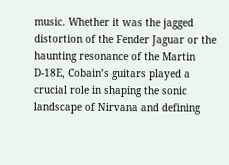music. Whether it was the jagged distortion of the Fender Jaguar or the haunting resonance of the Martin D-18E, Cobain’s guitars played a crucial role in shaping the sonic landscape of Nirvana and defining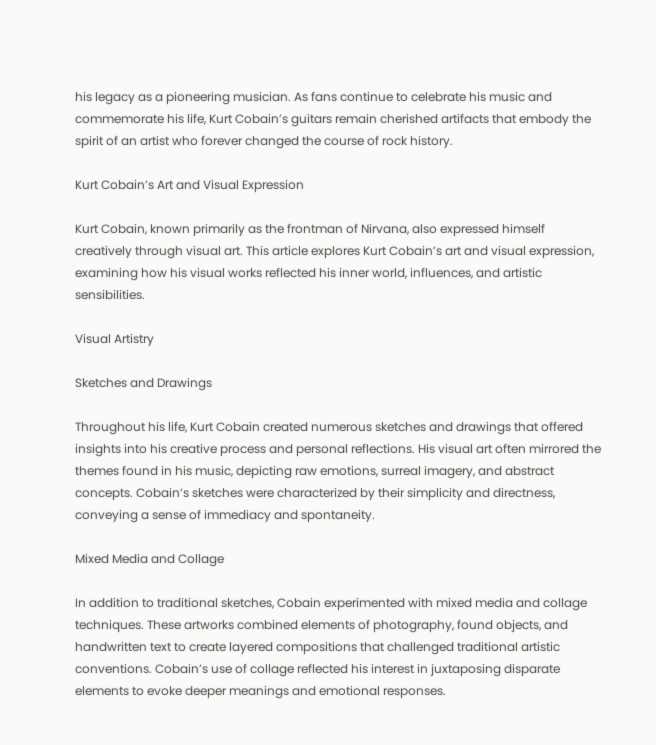his legacy as a pioneering musician. As fans continue to celebrate his music and commemorate his life, Kurt Cobain’s guitars remain cherished artifacts that embody the spirit of an artist who forever changed the course of rock history.

Kurt Cobain’s Art and Visual Expression

Kurt Cobain, known primarily as the frontman of Nirvana, also expressed himself creatively through visual art. This article explores Kurt Cobain’s art and visual expression, examining how his visual works reflected his inner world, influences, and artistic sensibilities.

Visual Artistry

Sketches and Drawings

Throughout his life, Kurt Cobain created numerous sketches and drawings that offered insights into his creative process and personal reflections. His visual art often mirrored the themes found in his music, depicting raw emotions, surreal imagery, and abstract concepts. Cobain’s sketches were characterized by their simplicity and directness, conveying a sense of immediacy and spontaneity.

Mixed Media and Collage

In addition to traditional sketches, Cobain experimented with mixed media and collage techniques. These artworks combined elements of photography, found objects, and handwritten text to create layered compositions that challenged traditional artistic conventions. Cobain’s use of collage reflected his interest in juxtaposing disparate elements to evoke deeper meanings and emotional responses.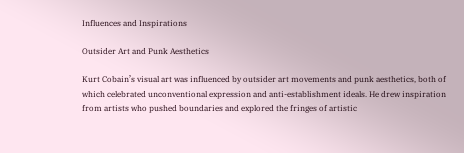Influences and Inspirations

Outsider Art and Punk Aesthetics

Kurt Cobain’s visual art was influenced by outsider art movements and punk aesthetics, both of which celebrated unconventional expression and anti-establishment ideals. He drew inspiration from artists who pushed boundaries and explored the fringes of artistic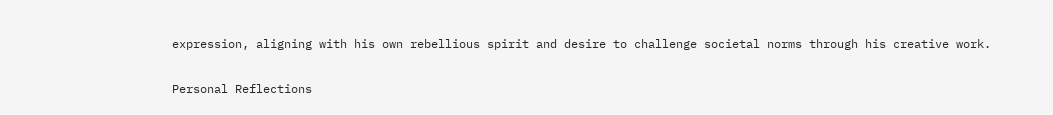expression, aligning with his own rebellious spirit and desire to challenge societal norms through his creative work.

Personal Reflections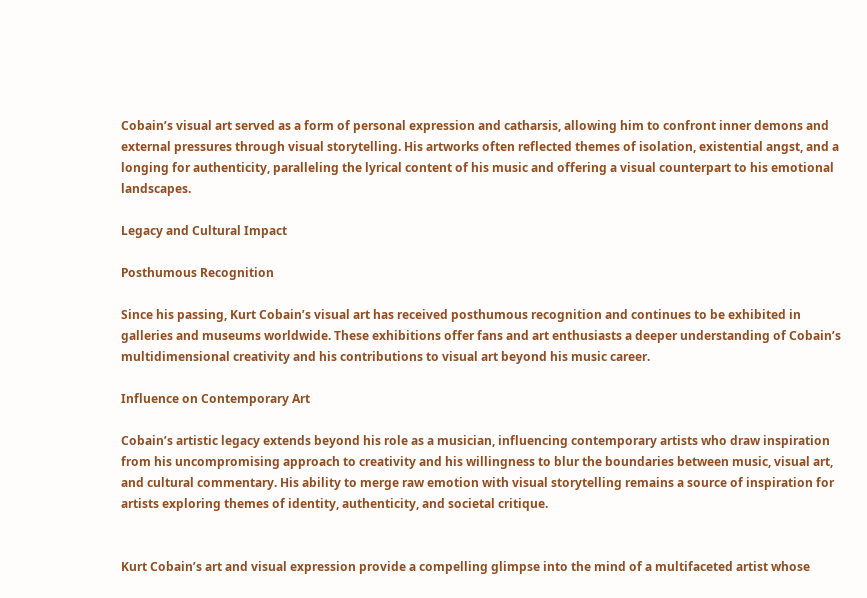Cobain’s visual art served as a form of personal expression and catharsis, allowing him to confront inner demons and external pressures through visual storytelling. His artworks often reflected themes of isolation, existential angst, and a longing for authenticity, paralleling the lyrical content of his music and offering a visual counterpart to his emotional landscapes.

Legacy and Cultural Impact

Posthumous Recognition

Since his passing, Kurt Cobain’s visual art has received posthumous recognition and continues to be exhibited in galleries and museums worldwide. These exhibitions offer fans and art enthusiasts a deeper understanding of Cobain’s multidimensional creativity and his contributions to visual art beyond his music career.

Influence on Contemporary Art

Cobain’s artistic legacy extends beyond his role as a musician, influencing contemporary artists who draw inspiration from his uncompromising approach to creativity and his willingness to blur the boundaries between music, visual art, and cultural commentary. His ability to merge raw emotion with visual storytelling remains a source of inspiration for artists exploring themes of identity, authenticity, and societal critique.


Kurt Cobain’s art and visual expression provide a compelling glimpse into the mind of a multifaceted artist whose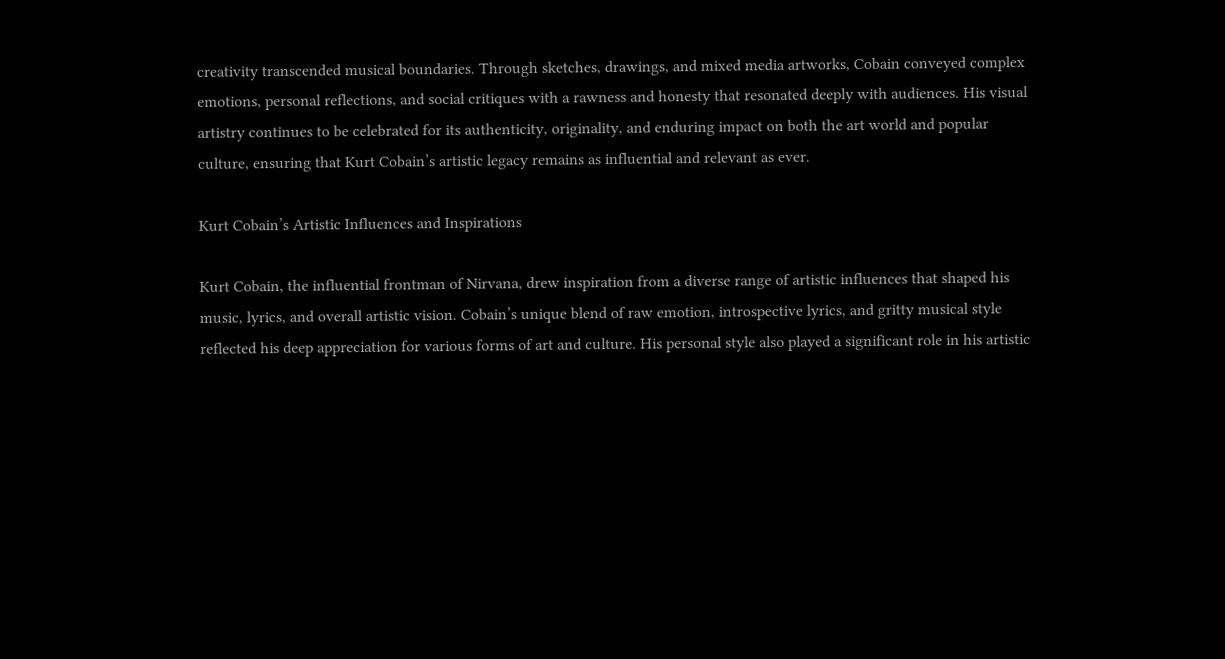creativity transcended musical boundaries. Through sketches, drawings, and mixed media artworks, Cobain conveyed complex emotions, personal reflections, and social critiques with a rawness and honesty that resonated deeply with audiences. His visual artistry continues to be celebrated for its authenticity, originality, and enduring impact on both the art world and popular culture, ensuring that Kurt Cobain’s artistic legacy remains as influential and relevant as ever.

Kurt Cobain’s Artistic Influences and Inspirations

Kurt Cobain, the influential frontman of Nirvana, drew inspiration from a diverse range of artistic influences that shaped his music, lyrics, and overall artistic vision. Cobain’s unique blend of raw emotion, introspective lyrics, and gritty musical style reflected his deep appreciation for various forms of art and culture. His personal style also played a significant role in his artistic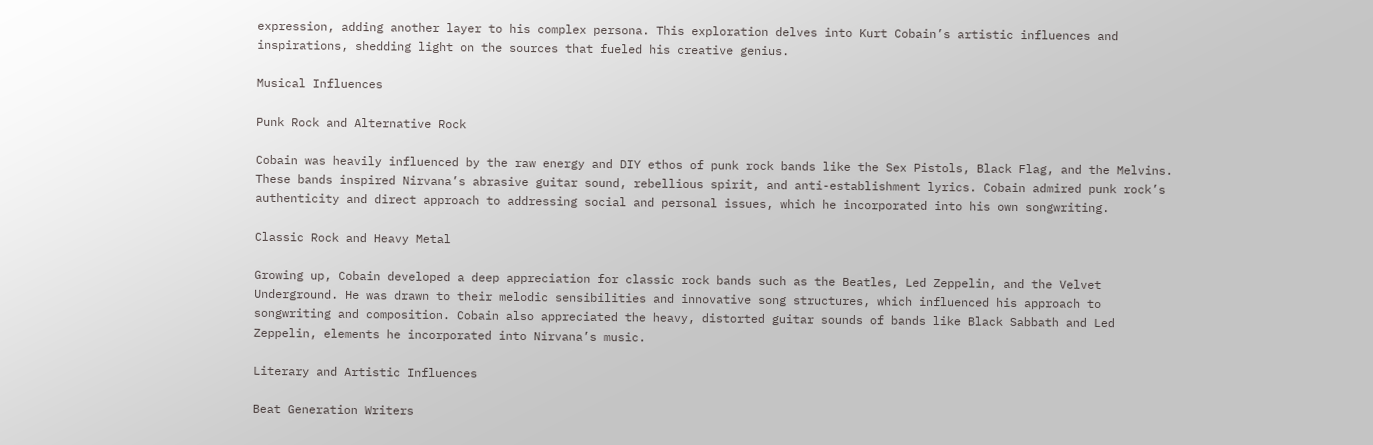expression, adding another layer to his complex persona. This exploration delves into Kurt Cobain’s artistic influences and inspirations, shedding light on the sources that fueled his creative genius.

Musical Influences

Punk Rock and Alternative Rock

Cobain was heavily influenced by the raw energy and DIY ethos of punk rock bands like the Sex Pistols, Black Flag, and the Melvins. These bands inspired Nirvana’s abrasive guitar sound, rebellious spirit, and anti-establishment lyrics. Cobain admired punk rock’s authenticity and direct approach to addressing social and personal issues, which he incorporated into his own songwriting.

Classic Rock and Heavy Metal

Growing up, Cobain developed a deep appreciation for classic rock bands such as the Beatles, Led Zeppelin, and the Velvet Underground. He was drawn to their melodic sensibilities and innovative song structures, which influenced his approach to songwriting and composition. Cobain also appreciated the heavy, distorted guitar sounds of bands like Black Sabbath and Led Zeppelin, elements he incorporated into Nirvana’s music.

Literary and Artistic Influences

Beat Generation Writers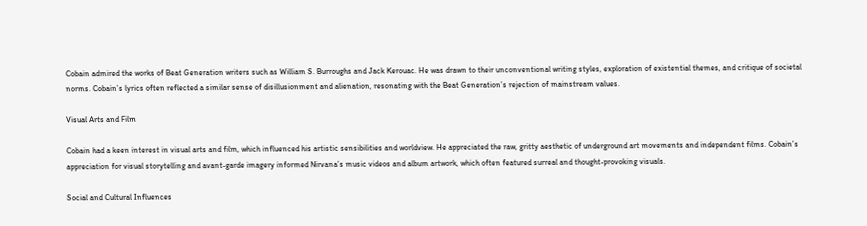Cobain admired the works of Beat Generation writers such as William S. Burroughs and Jack Kerouac. He was drawn to their unconventional writing styles, exploration of existential themes, and critique of societal norms. Cobain’s lyrics often reflected a similar sense of disillusionment and alienation, resonating with the Beat Generation’s rejection of mainstream values.

Visual Arts and Film

Cobain had a keen interest in visual arts and film, which influenced his artistic sensibilities and worldview. He appreciated the raw, gritty aesthetic of underground art movements and independent films. Cobain’s appreciation for visual storytelling and avant-garde imagery informed Nirvana’s music videos and album artwork, which often featured surreal and thought-provoking visuals.

Social and Cultural Influences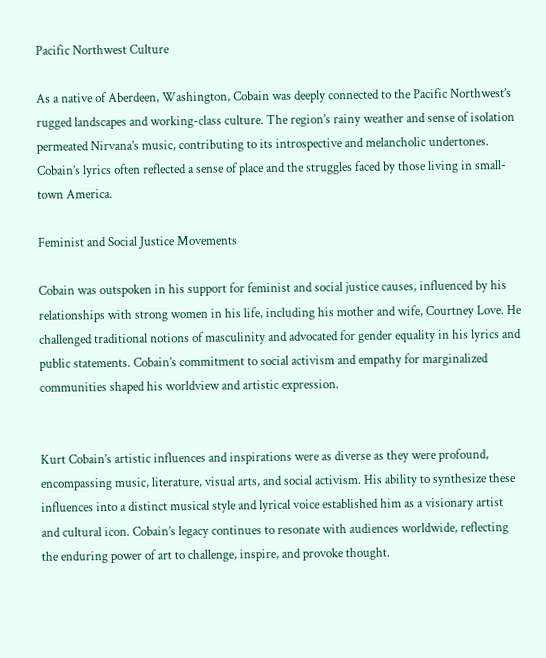Pacific Northwest Culture

As a native of Aberdeen, Washington, Cobain was deeply connected to the Pacific Northwest’s rugged landscapes and working-class culture. The region’s rainy weather and sense of isolation permeated Nirvana’s music, contributing to its introspective and melancholic undertones. Cobain’s lyrics often reflected a sense of place and the struggles faced by those living in small-town America.

Feminist and Social Justice Movements

Cobain was outspoken in his support for feminist and social justice causes, influenced by his relationships with strong women in his life, including his mother and wife, Courtney Love. He challenged traditional notions of masculinity and advocated for gender equality in his lyrics and public statements. Cobain’s commitment to social activism and empathy for marginalized communities shaped his worldview and artistic expression.


Kurt Cobain’s artistic influences and inspirations were as diverse as they were profound, encompassing music, literature, visual arts, and social activism. His ability to synthesize these influences into a distinct musical style and lyrical voice established him as a visionary artist and cultural icon. Cobain’s legacy continues to resonate with audiences worldwide, reflecting the enduring power of art to challenge, inspire, and provoke thought.